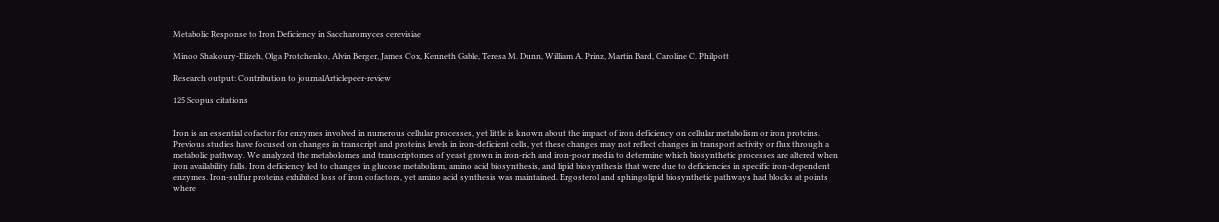Metabolic Response to Iron Deficiency in Saccharomyces cerevisiae

Minoo Shakoury-Elizeh, Olga Protchenko, Alvin Berger, James Cox, Kenneth Gable, Teresa M. Dunn, William A. Prinz, Martin Bard, Caroline C. Philpott

Research output: Contribution to journalArticlepeer-review

125 Scopus citations


Iron is an essential cofactor for enzymes involved in numerous cellular processes, yet little is known about the impact of iron deficiency on cellular metabolism or iron proteins. Previous studies have focused on changes in transcript and proteins levels in iron-deficient cells, yet these changes may not reflect changes in transport activity or flux through a metabolic pathway. We analyzed the metabolomes and transcriptomes of yeast grown in iron-rich and iron-poor media to determine which biosynthetic processes are altered when iron availability falls. Iron deficiency led to changes in glucose metabolism, amino acid biosynthesis, and lipid biosynthesis that were due to deficiencies in specific iron-dependent enzymes. Iron-sulfur proteins exhibited loss of iron cofactors, yet amino acid synthesis was maintained. Ergosterol and sphingolipid biosynthetic pathways had blocks at points where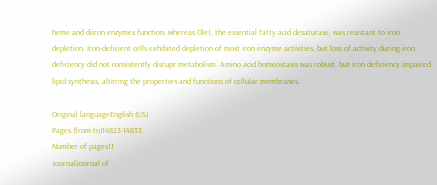heme and diiron enzymes function, whereas Ole1, the essential fatty acid desaturase, was resistant to iron depletion. Iron-deficient cells exhibited depletion of most iron enzyme activities, but loss of activity during iron deficiency did not consistently disrupt metabolism. Amino acid homeostasis was robust, but iron deficiency impaired lipid synthesis, altering the properties and functions of cellular membranes.

Original languageEnglish (US)
Pages (from-to)14823-14833
Number of pages11
JournalJournal of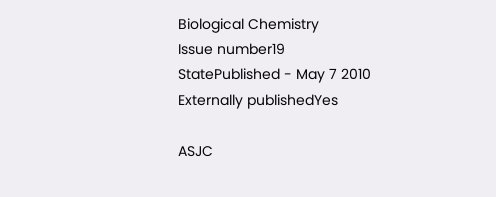Biological Chemistry
Issue number19
StatePublished - May 7 2010
Externally publishedYes

ASJC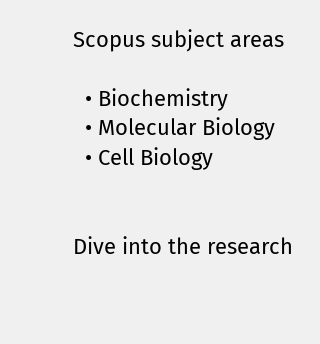Scopus subject areas

  • Biochemistry
  • Molecular Biology
  • Cell Biology


Dive into the research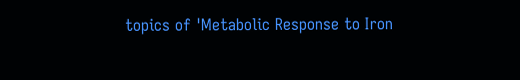topics of 'Metabolic Response to Iron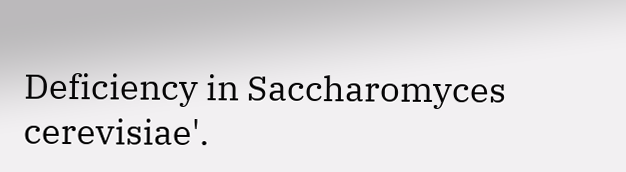Deficiency in Saccharomyces cerevisiae'.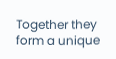Together they form a unique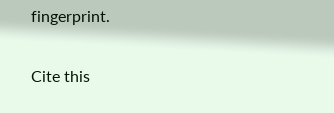fingerprint.

Cite this